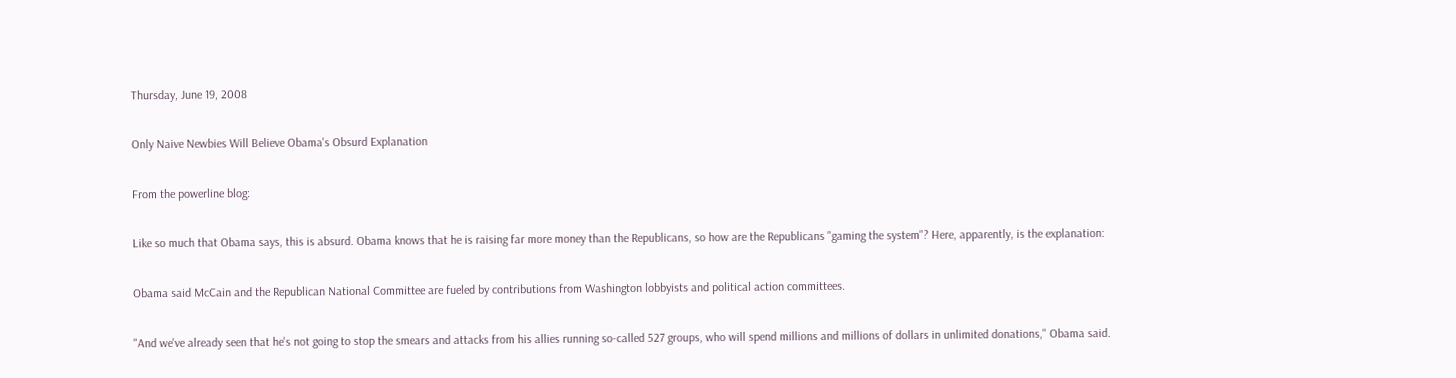Thursday, June 19, 2008

Only Naive Newbies Will Believe Obama's Obsurd Explanation

From the powerline blog:

Like so much that Obama says, this is absurd. Obama knows that he is raising far more money than the Republicans, so how are the Republicans "gaming the system"? Here, apparently, is the explanation:

Obama said McCain and the Republican National Committee are fueled by contributions from Washington lobbyists and political action committees.

"And we've already seen that he's not going to stop the smears and attacks from his allies running so-called 527 groups, who will spend millions and millions of dollars in unlimited donations," Obama said.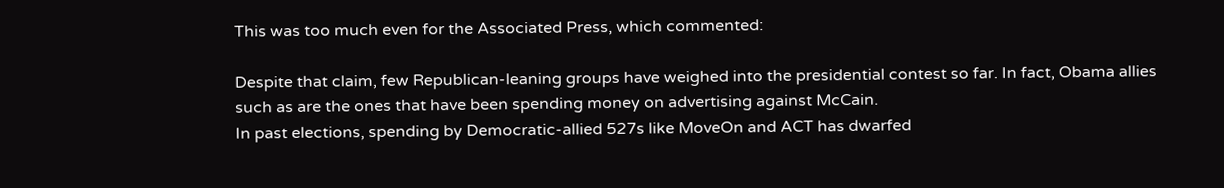This was too much even for the Associated Press, which commented:

Despite that claim, few Republican-leaning groups have weighed into the presidential contest so far. In fact, Obama allies such as are the ones that have been spending money on advertising against McCain.
In past elections, spending by Democratic-allied 527s like MoveOn and ACT has dwarfed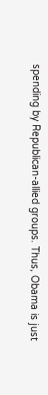spending by Republican-allied groups. Thus, Obama is just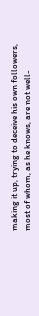making it up, trying to deceive his own followers, most of whom, as he knows, are not well-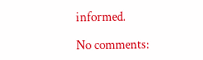informed.

No comments: